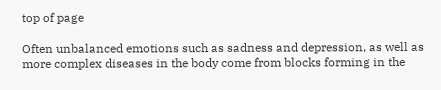top of page

Often unbalanced emotions such as sadness and depression, as well as more complex diseases in the body come from blocks forming in the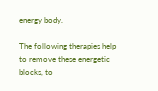energy body.

The following therapies help to remove these energetic blocks, to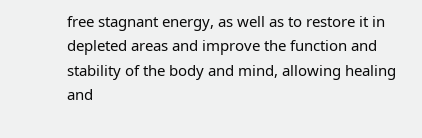free stagnant energy, as well as to restore it in depleted areas and improve the function and stability of the body and mind, allowing healing and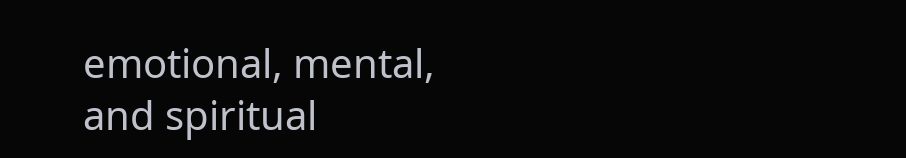emotional, mental, and spiritual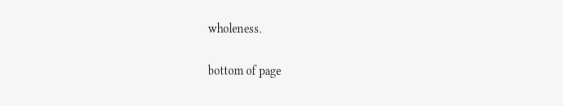wholeness.

bottom of page